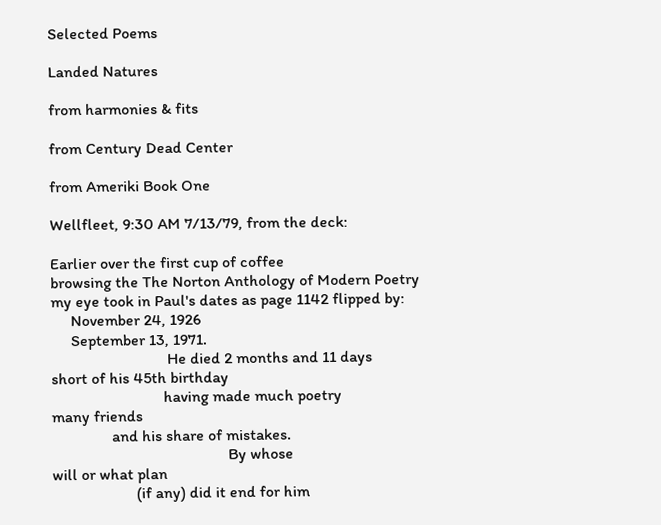Selected Poems

Landed Natures

from harmonies & fits

from Century Dead Center

from Ameriki Book One

Wellfleet, 9:30 AM 7/13/79, from the deck:

Earlier over the first cup of coffee
browsing the The Norton Anthology of Modern Poetry
my eye took in Paul's dates as page 1142 flipped by:
     November 24, 1926
     September 13, 1971.
                             He died 2 months and 11 days
short of his 45th birthday
                            having made much poetry
many friends
               and his share of mistakes.
                                            By whose
will or what plan
                     (if any) did it end for him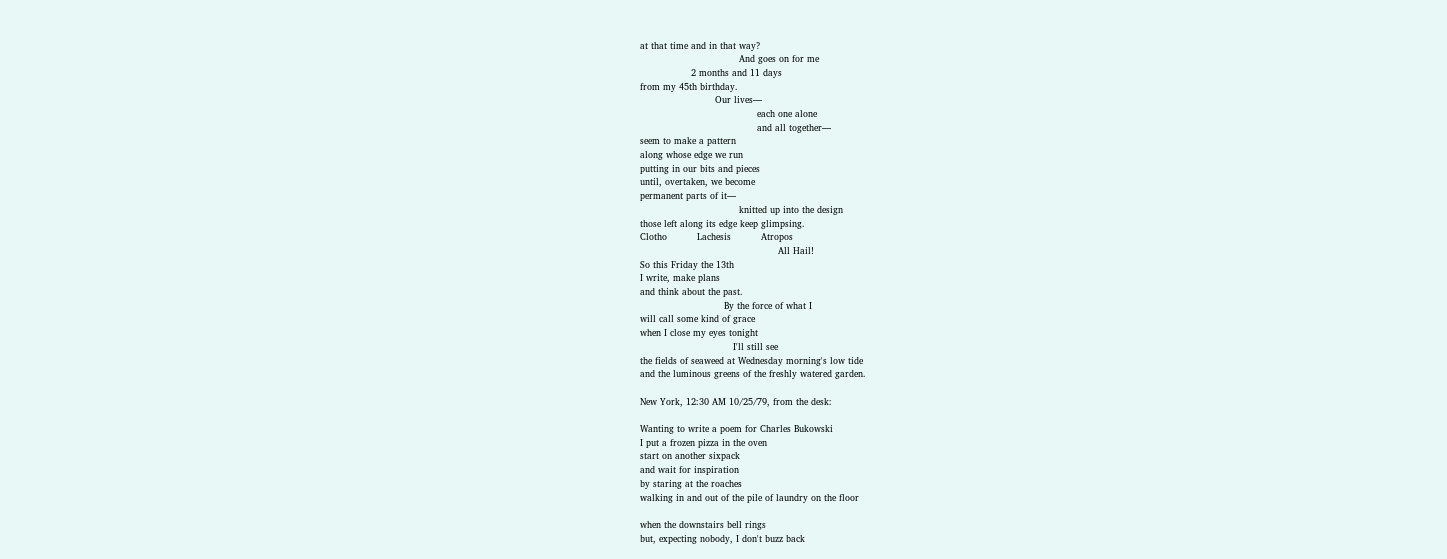at that time and in that way?
                                 And goes on for me
                 2 months and 11 days
from my 45th birthday.
                         Our lives—
                                       each one alone
                                       and all together—
seem to make a pattern
along whose edge we run
putting in our bits and pieces
until, overtaken, we become
permanent parts of it—
                                 knitted up into the design
those left along its edge keep glimpsing.
Clotho          Lachesis          Atropos
                                              All Hail!
So this Friday the 13th
I write, make plans
and think about the past.
                            By the force of what I
will call some kind of grace
when I close my eyes tonight
                               I'll still see
the fields of seaweed at Wednesday morning's low tide
and the luminous greens of the freshly watered garden.

New York, 12:30 AM 10/25/79, from the desk:

Wanting to write a poem for Charles Bukowski
I put a frozen pizza in the oven
start on another sixpack
and wait for inspiration
by staring at the roaches
walking in and out of the pile of laundry on the floor

when the downstairs bell rings
but, expecting nobody, I don't buzz back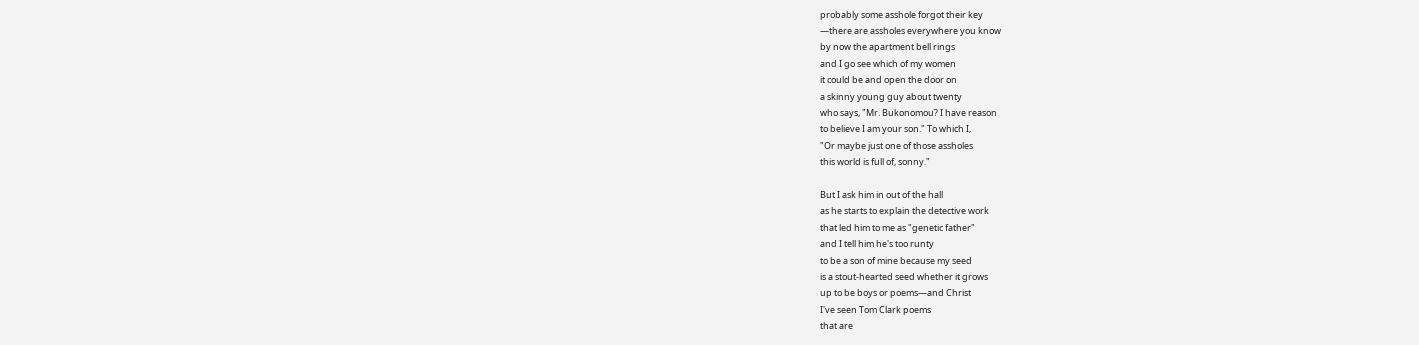probably some asshole forgot their key
—there are assholes everywhere you know
by now the apartment bell rings
and I go see which of my women
it could be and open the door on
a skinny young guy about twenty
who says, "Mr. Bukonomou? I have reason
to believe I am your son." To which I,
"Or maybe just one of those assholes
this world is full of, sonny."

But I ask him in out of the hall
as he starts to explain the detective work
that led him to me as "genetic father"
and I tell him he's too runty
to be a son of mine because my seed
is a stout-hearted seed whether it grows
up to be boys or poems—and Christ
I've seen Tom Clark poems
that are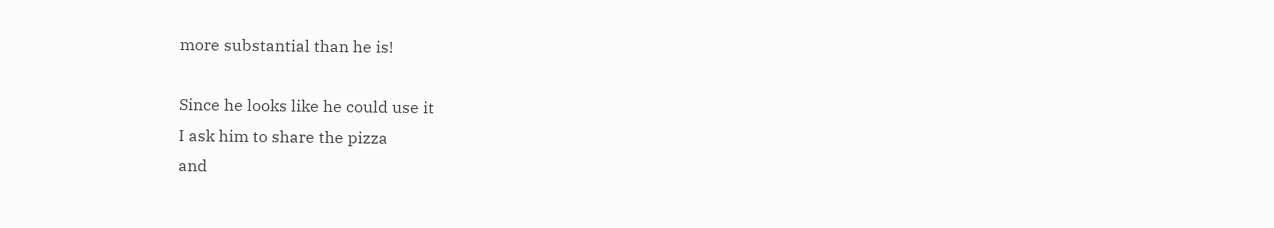more substantial than he is!

Since he looks like he could use it
I ask him to share the pizza
and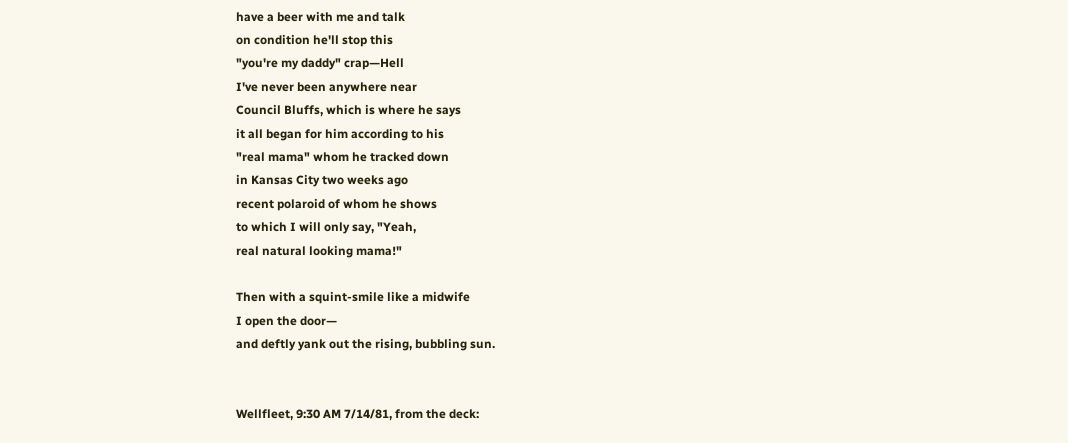have a beer with me and talk
on condition he'll stop this
"you're my daddy" crap—Hell
I've never been anywhere near
Council Bluffs, which is where he says
it all began for him according to his
"real mama" whom he tracked down
in Kansas City two weeks ago
recent polaroid of whom he shows
to which I will only say, "Yeah,
real natural looking mama!"

Then with a squint-smile like a midwife
I open the door—
and deftly yank out the rising, bubbling sun.


Wellfleet, 9:30 AM 7/14/81, from the deck: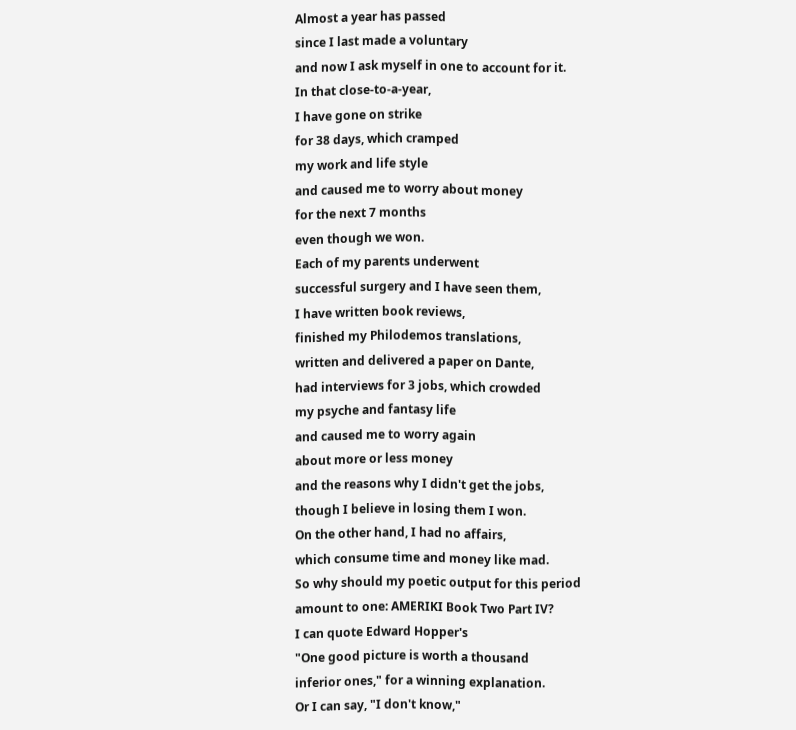Almost a year has passed
since I last made a voluntary
and now I ask myself in one to account for it.
In that close-to-a-year,
I have gone on strike
for 38 days, which cramped
my work and life style
and caused me to worry about money
for the next 7 months
even though we won.
Each of my parents underwent
successful surgery and I have seen them,
I have written book reviews,
finished my Philodemos translations,
written and delivered a paper on Dante,
had interviews for 3 jobs, which crowded
my psyche and fantasy life
and caused me to worry again
about more or less money
and the reasons why I didn't get the jobs,
though I believe in losing them I won.
On the other hand, I had no affairs,
which consume time and money like mad.
So why should my poetic output for this period
amount to one: AMERIKI Book Two Part IV?
I can quote Edward Hopper's
"One good picture is worth a thousand
inferior ones," for a winning explanation.
Or I can say, "I don't know,"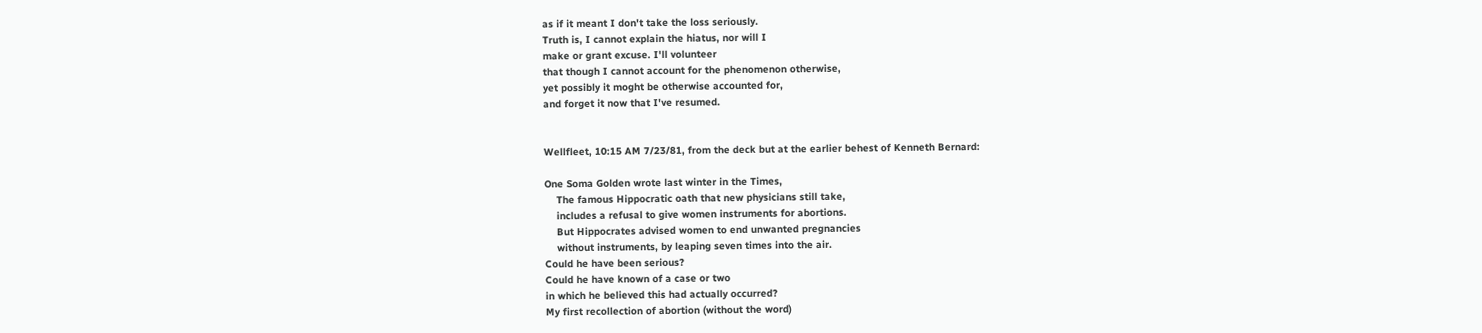as if it meant I don't take the loss seriously.
Truth is, I cannot explain the hiatus, nor will I
make or grant excuse. I'll volunteer
that though I cannot account for the phenomenon otherwise,
yet possibly it moght be otherwise accounted for,
and forget it now that I've resumed.


Wellfleet, 10:15 AM 7/23/81, from the deck but at the earlier behest of Kenneth Bernard:

One Soma Golden wrote last winter in the Times,
    The famous Hippocratic oath that new physicians still take,
    includes a refusal to give women instruments for abortions.
    But Hippocrates advised women to end unwanted pregnancies
    without instruments, by leaping seven times into the air.
Could he have been serious?
Could he have known of a case or two
in which he believed this had actually occurred?
My first recollection of abortion (without the word)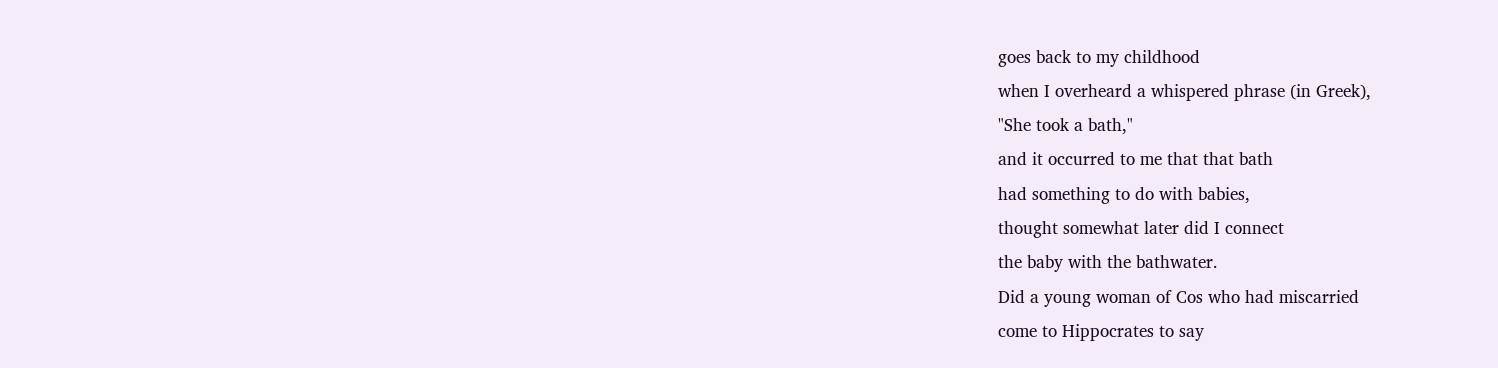goes back to my childhood
when I overheard a whispered phrase (in Greek),
"She took a bath,"
and it occurred to me that that bath
had something to do with babies,
thought somewhat later did I connect
the baby with the bathwater.
Did a young woman of Cos who had miscarried
come to Hippocrates to say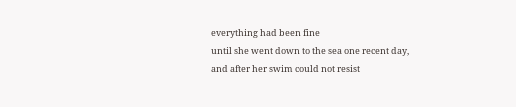everything had been fine
until she went down to the sea one recent day,
and after her swim could not resist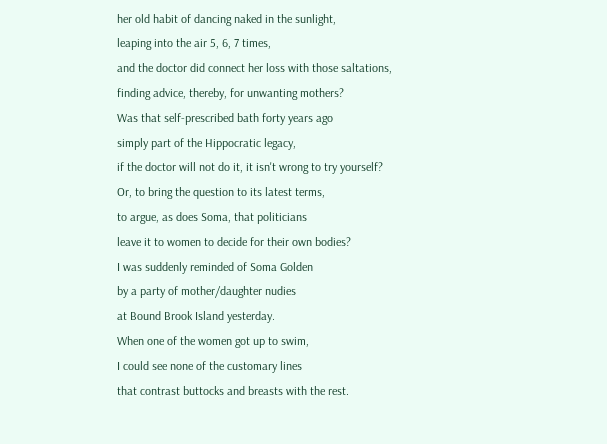her old habit of dancing naked in the sunlight,
leaping into the air 5, 6, 7 times,
and the doctor did connect her loss with those saltations,
finding advice, thereby, for unwanting mothers?
Was that self-prescribed bath forty years ago
simply part of the Hippocratic legacy,
if the doctor will not do it, it isn't wrong to try yourself?
Or, to bring the question to its latest terms,
to argue, as does Soma, that politicians
leave it to women to decide for their own bodies?
I was suddenly reminded of Soma Golden
by a party of mother/daughter nudies
at Bound Brook Island yesterday.
When one of the women got up to swim,
I could see none of the customary lines
that contrast buttocks and breasts with the rest.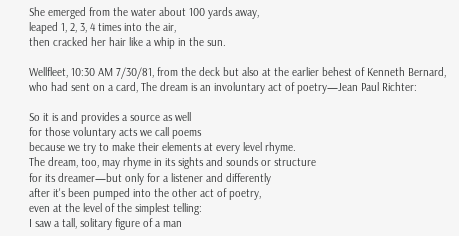She emerged from the water about 100 yards away,
leaped 1, 2, 3, 4 times into the air,
then cracked her hair like a whip in the sun.

Wellfleet, 10:30 AM 7/30/81, from the deck but also at the earlier behest of Kenneth Bernard,
who had sent on a card, The dream is an involuntary act of poetry—Jean Paul Richter:

So it is and provides a source as well
for those voluntary acts we call poems
because we try to make their elements at every level rhyme.
The dream, too, may rhyme in its sights and sounds or structure
for its dreamer—but only for a listener and differently
after it's been pumped into the other act of poetry,
even at the level of the simplest telling:
I saw a tall, solitary figure of a man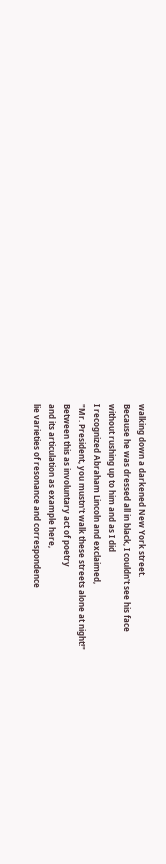walking down a darkened New York street.
Because he was dressed all in black, I couldn't see his face
without rushing up to him and as I did
I recognized Abraham Lincoln and exclaimed,
"Mr. President, you mustn't walk these streets alone at night!"
Between this as involuntary act of poetry
and its articulation as example here,
lie varieties of resonance and correspondence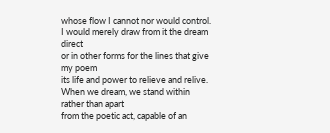whose flow I cannot nor would control.
I would merely draw from it the dream direct
or in other forms for the lines that give my poem
its life and power to relieve and relive.
When we dream, we stand within rather than apart
from the poetic act, capable of an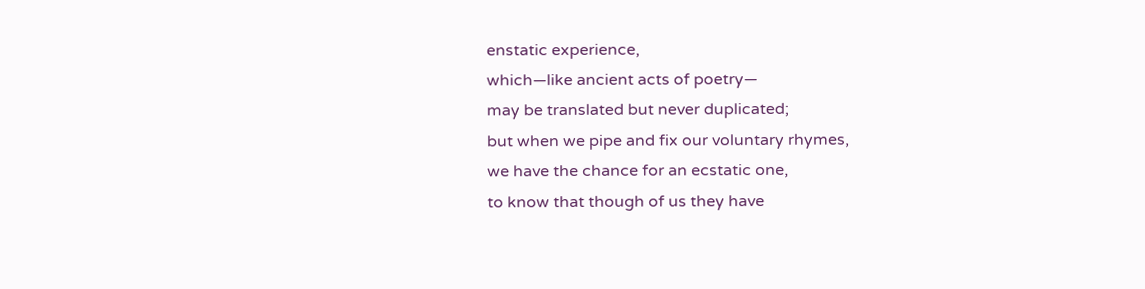enstatic experience,
which—like ancient acts of poetry—
may be translated but never duplicated;
but when we pipe and fix our voluntary rhymes,
we have the chance for an ecstatic one,
to know that though of us they have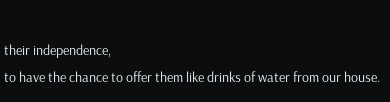their independence,
to have the chance to offer them like drinks of water from our house.